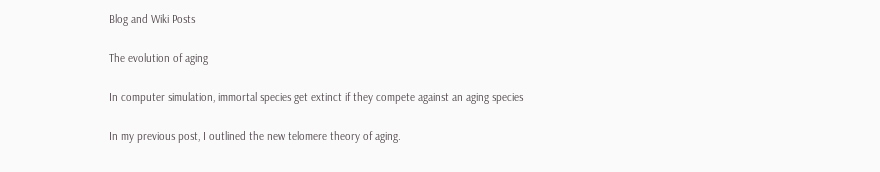Blog and Wiki Posts

The evolution of aging

In computer simulation, immortal species get extinct if they compete against an aging species

In my previous post, I outlined the new telomere theory of aging.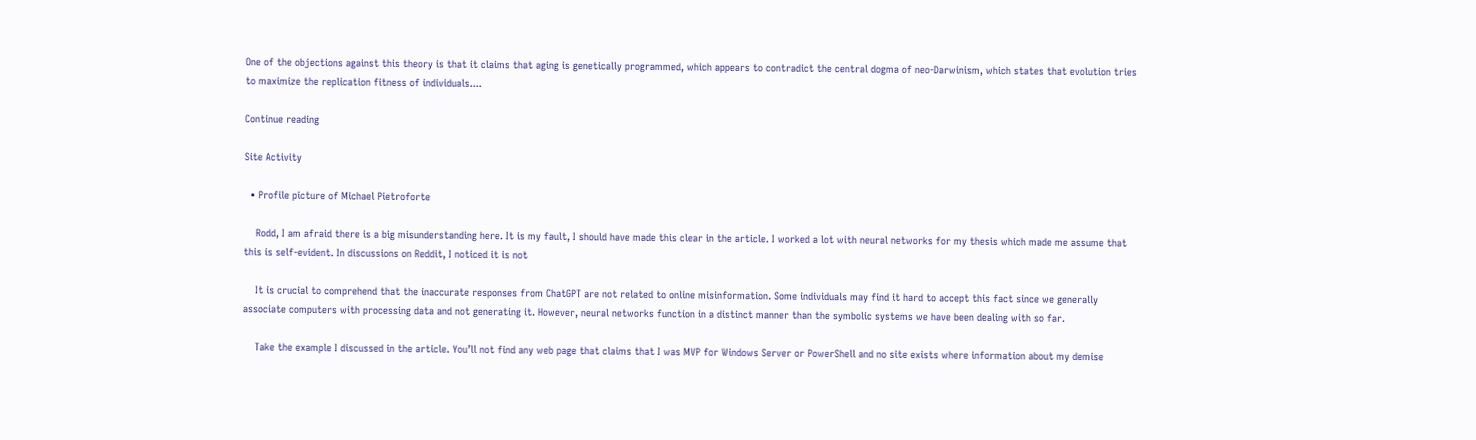One of the objections against this theory is that it claims that aging is genetically programmed, which appears to contradict the central dogma of neo-Darwinism, which states that evolution tries to maximize the replication fitness of individuals....

Continue reading

Site Activity

  • Profile picture of Michael Pietroforte

    Rodd, I am afraid there is a big misunderstanding here. It is my fault, I should have made this clear in the article. I worked a lot with neural networks for my thesis which made me assume that this is self-evident. In discussions on Reddit, I noticed it is not

    It is crucial to comprehend that the inaccurate responses from ChatGPT are not related to online misinformation. Some individuals may find it hard to accept this fact since we generally associate computers with processing data and not generating it. However, neural networks function in a distinct manner than the symbolic systems we have been dealing with so far.

    Take the example I discussed in the article. You’ll not find any web page that claims that I was MVP for Windows Server or PowerShell and no site exists where information about my demise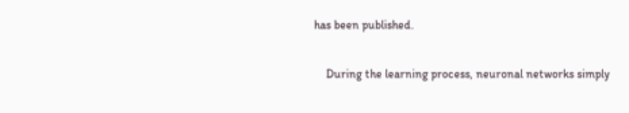has been published.

    During the learning process, neuronal networks simply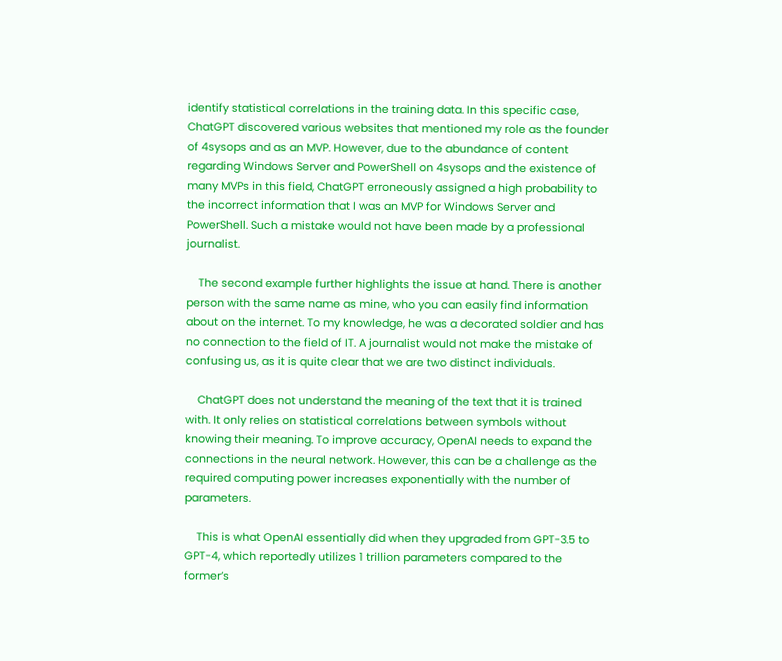identify statistical correlations in the training data. In this specific case, ChatGPT discovered various websites that mentioned my role as the founder of 4sysops and as an MVP. However, due to the abundance of content regarding Windows Server and PowerShell on 4sysops and the existence of many MVPs in this field, ChatGPT erroneously assigned a high probability to the incorrect information that I was an MVP for Windows Server and PowerShell. Such a mistake would not have been made by a professional journalist.

    The second example further highlights the issue at hand. There is another person with the same name as mine, who you can easily find information about on the internet. To my knowledge, he was a decorated soldier and has no connection to the field of IT. A journalist would not make the mistake of confusing us, as it is quite clear that we are two distinct individuals.

    ChatGPT does not understand the meaning of the text that it is trained with. It only relies on statistical correlations between symbols without knowing their meaning. To improve accuracy, OpenAI needs to expand the connections in the neural network. However, this can be a challenge as the required computing power increases exponentially with the number of parameters.

    This is what OpenAI essentially did when they upgraded from GPT-3.5 to GPT-4, which reportedly utilizes 1 trillion parameters compared to the former’s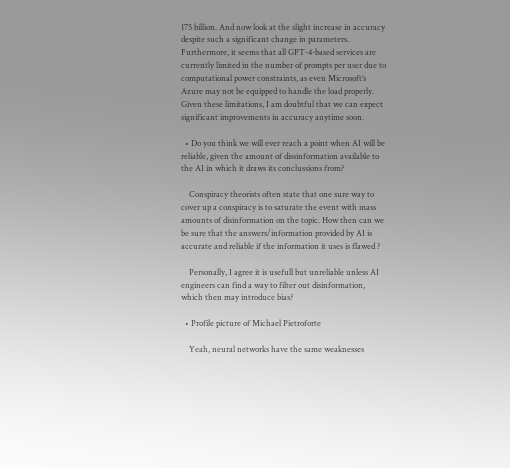175 billion. And now look at the slight increase in accuracy despite such a significant change in parameters. Furthermore, it seems that all GPT-4-based services are currently limited in the number of prompts per user due to computational power constraints, as even Microsoft’s Azure may not be equipped to handle the load properly. Given these limitations, I am doubtful that we can expect significant improvements in accuracy anytime soon.

  • Do you think we will ever reach a point when AI will be reliable, given the amount of dissinformation available to the AI in which it draws its conclussions from?

    Conspiracy theorists often state that one sure way to cover up a conspiracy is to saturate the event with mass amounts of disinformation on the topic. How then can we be sure that the answers/information provided by AI is accurate and reliable if the information it uses is flawed ?

    Personally, I agree it is usefull but unreliable unless AI engineers can find a way to filter out disinformation, which then may introduce bias?

  • Profile picture of Michael Pietroforte

    Yeah, neural networks have the same weaknesses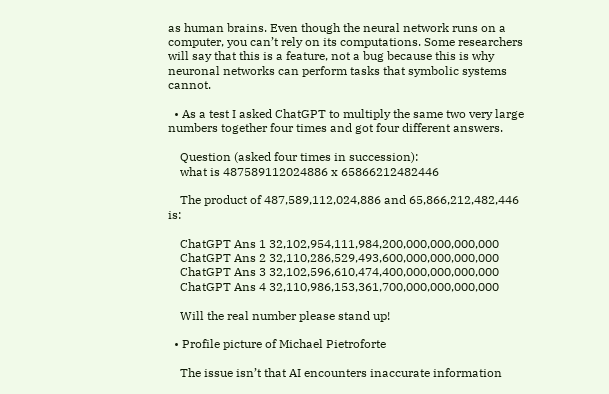as human brains. Even though the neural network runs on a computer, you can’t rely on its computations. Some researchers will say that this is a feature, not a bug because this is why neuronal networks can perform tasks that symbolic systems cannot.

  • As a test I asked ChatGPT to multiply the same two very large numbers together four times and got four different answers.

    Question (asked four times in succession):
    what is 487589112024886 x 65866212482446

    The product of 487,589,112,024,886 and 65,866,212,482,446 is:

    ChatGPT Ans 1 32,102,954,111,984,200,000,000,000,000
    ChatGPT Ans 2 32,110,286,529,493,600,000,000,000,000
    ChatGPT Ans 3 32,102,596,610,474,400,000,000,000,000
    ChatGPT Ans 4 32,110,986,153,361,700,000,000,000,000

    Will the real number please stand up!

  • Profile picture of Michael Pietroforte

    The issue isn’t that AI encounters inaccurate information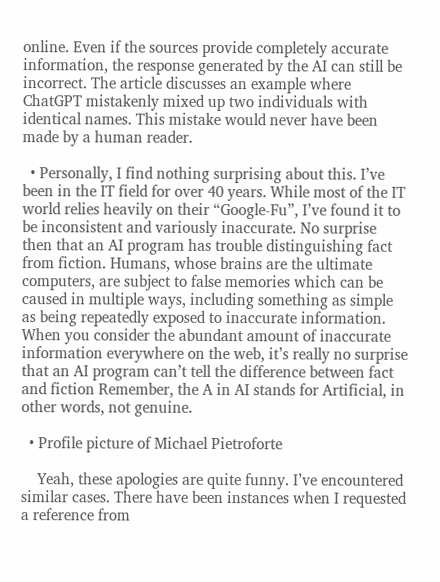online. Even if the sources provide completely accurate information, the response generated by the AI can still be incorrect. The article discusses an example where ChatGPT mistakenly mixed up two individuals with identical names. This mistake would never have been made by a human reader.

  • Personally, I find nothing surprising about this. I’ve been in the IT field for over 40 years. While most of the IT world relies heavily on their “Google-Fu”, I’ve found it to be inconsistent and variously inaccurate. No surprise then that an AI program has trouble distinguishing fact from fiction. Humans, whose brains are the ultimate computers, are subject to false memories which can be caused in multiple ways, including something as simple as being repeatedly exposed to inaccurate information. When you consider the abundant amount of inaccurate information everywhere on the web, it’s really no surprise that an AI program can’t tell the difference between fact and fiction Remember, the A in AI stands for Artificial, in other words, not genuine.

  • Profile picture of Michael Pietroforte

    Yeah, these apologies are quite funny. I’ve encountered similar cases. There have been instances when I requested a reference from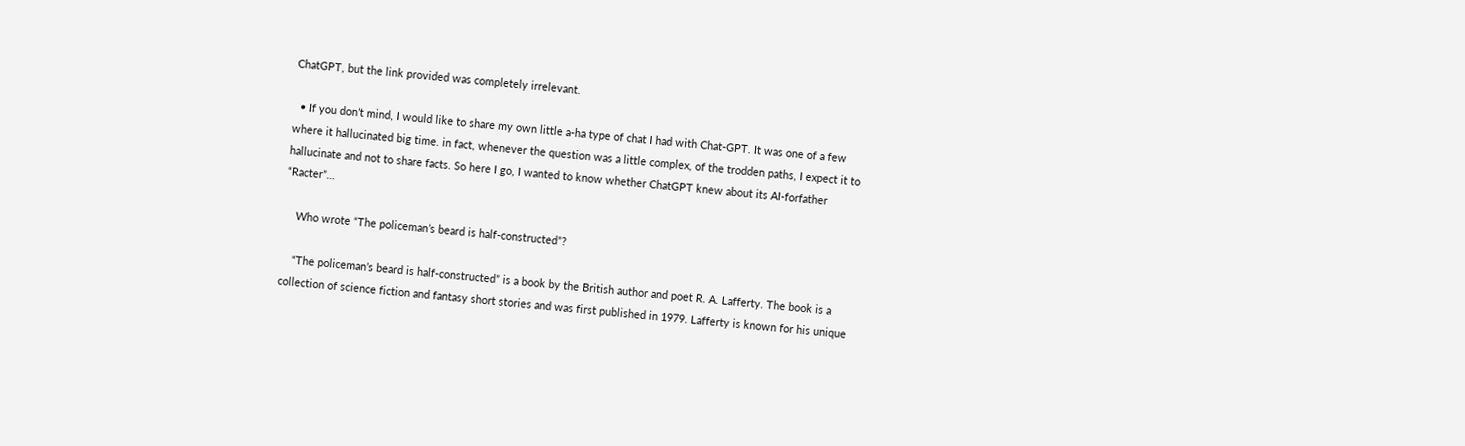ChatGPT, but the link provided was completely irrelevant.

  • If you don’t mind, I would like to share my own little a-ha type of chat I had with Chat-GPT. It was one of a few where it hallucinated big time. in fact, whenever the question was a little complex, of the trodden paths, I expect it to hallucinate and not to share facts. So here I go, I wanted to know whether ChatGPT knew about its AI-forfather “Racter”…

    Who wrote “The policeman’s beard is half-constructed”?

    “The policeman’s beard is half-constructed” is a book by the British author and poet R. A. Lafferty. The book is a collection of science fiction and fantasy short stories and was first published in 1979. Lafferty is known for his unique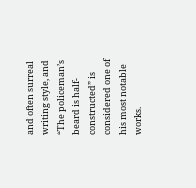and often surreal writing style, and “The policeman’s beard is half-constructed” is considered one of his most notable works.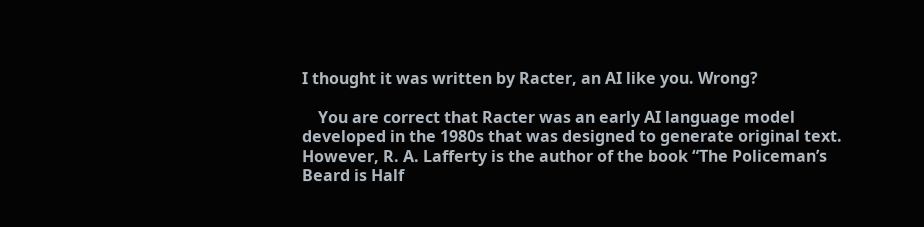I thought it was written by Racter, an AI like you. Wrong?

    You are correct that Racter was an early AI language model developed in the 1980s that was designed to generate original text. However, R. A. Lafferty is the author of the book “The Policeman’s Beard is Half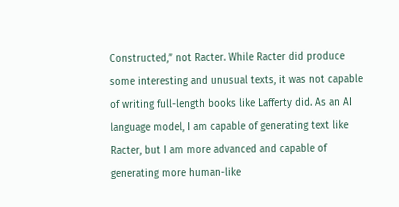Constructed,” not Racter. While Racter did produce some interesting and unusual texts, it was not capable of writing full-length books like Lafferty did. As an AI language model, I am capable of generating text like Racter, but I am more advanced and capable of generating more human-like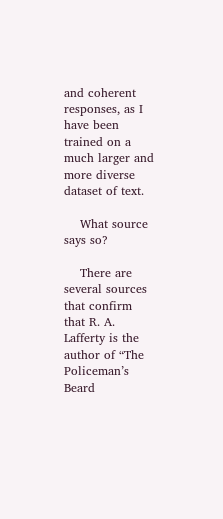and coherent responses, as I have been trained on a much larger and more diverse dataset of text.

    What source says so?

    There are several sources that confirm that R. A. Lafferty is the author of “The Policeman’s Beard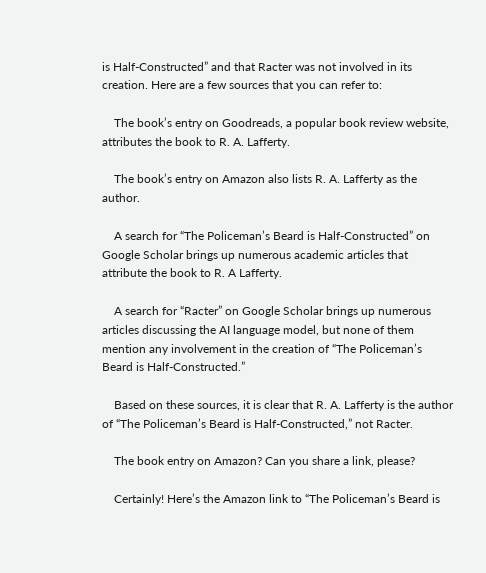is Half-Constructed” and that Racter was not involved in its creation. Here are a few sources that you can refer to:

    The book’s entry on Goodreads, a popular book review website, attributes the book to R. A. Lafferty.

    The book’s entry on Amazon also lists R. A. Lafferty as the author.

    A search for “The Policeman’s Beard is Half-Constructed” on Google Scholar brings up numerous academic articles that attribute the book to R. A Lafferty.

    A search for “Racter” on Google Scholar brings up numerous articles discussing the AI language model, but none of them mention any involvement in the creation of “The Policeman’s Beard is Half-Constructed.”

    Based on these sources, it is clear that R. A. Lafferty is the author of “The Policeman’s Beard is Half-Constructed,” not Racter.

    The book entry on Amazon? Can you share a link, please?

    Certainly! Here’s the Amazon link to “The Policeman’s Beard is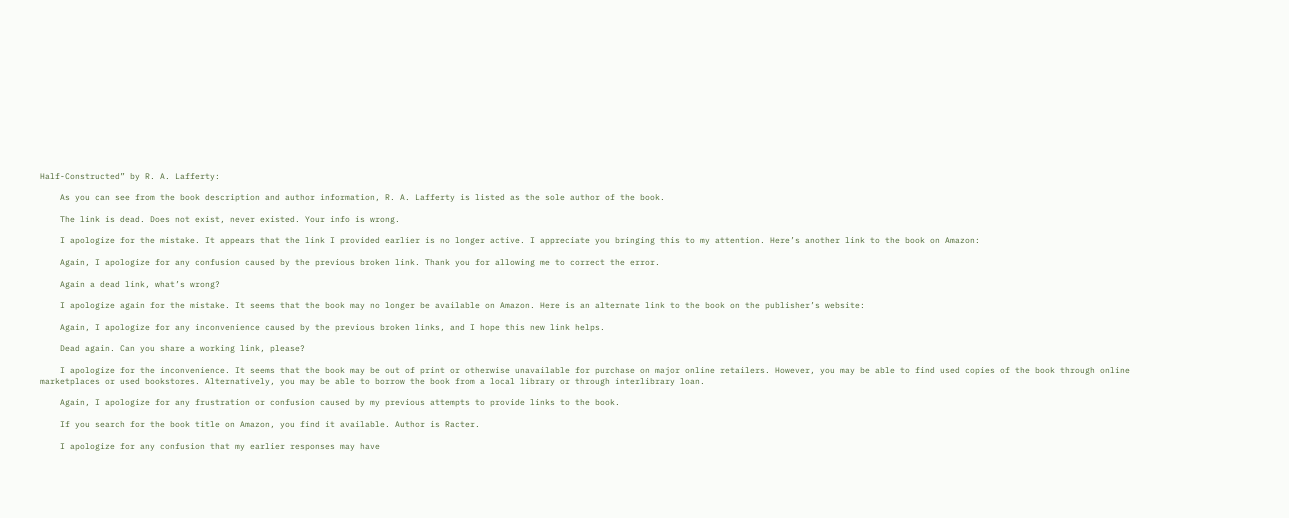Half-Constructed” by R. A. Lafferty:

    As you can see from the book description and author information, R. A. Lafferty is listed as the sole author of the book.

    The link is dead. Does not exist, never existed. Your info is wrong.

    I apologize for the mistake. It appears that the link I provided earlier is no longer active. I appreciate you bringing this to my attention. Here’s another link to the book on Amazon:

    Again, I apologize for any confusion caused by the previous broken link. Thank you for allowing me to correct the error.

    Again a dead link, what’s wrong?

    I apologize again for the mistake. It seems that the book may no longer be available on Amazon. Here is an alternate link to the book on the publisher’s website:

    Again, I apologize for any inconvenience caused by the previous broken links, and I hope this new link helps.

    Dead again. Can you share a working link, please?

    I apologize for the inconvenience. It seems that the book may be out of print or otherwise unavailable for purchase on major online retailers. However, you may be able to find used copies of the book through online marketplaces or used bookstores. Alternatively, you may be able to borrow the book from a local library or through interlibrary loan.

    Again, I apologize for any frustration or confusion caused by my previous attempts to provide links to the book.

    If you search for the book title on Amazon, you find it available. Author is Racter.

    I apologize for any confusion that my earlier responses may have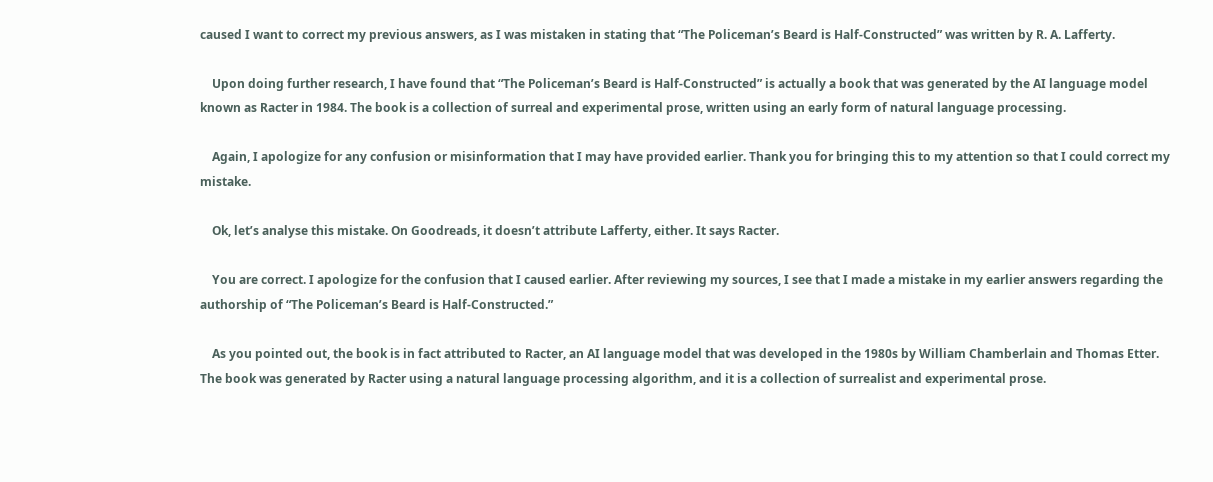caused I want to correct my previous answers, as I was mistaken in stating that “The Policeman’s Beard is Half-Constructed” was written by R. A. Lafferty.

    Upon doing further research, I have found that “The Policeman’s Beard is Half-Constructed” is actually a book that was generated by the AI language model known as Racter in 1984. The book is a collection of surreal and experimental prose, written using an early form of natural language processing.

    Again, I apologize for any confusion or misinformation that I may have provided earlier. Thank you for bringing this to my attention so that I could correct my mistake.

    Ok, let’s analyse this mistake. On Goodreads, it doesn’t attribute Lafferty, either. It says Racter.

    You are correct. I apologize for the confusion that I caused earlier. After reviewing my sources, I see that I made a mistake in my earlier answers regarding the authorship of “The Policeman’s Beard is Half-Constructed.”

    As you pointed out, the book is in fact attributed to Racter, an AI language model that was developed in the 1980s by William Chamberlain and Thomas Etter. The book was generated by Racter using a natural language processing algorithm, and it is a collection of surrealist and experimental prose.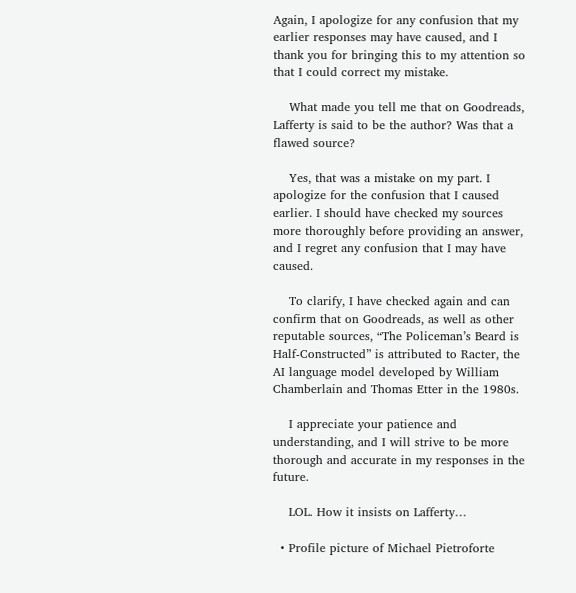Again, I apologize for any confusion that my earlier responses may have caused, and I thank you for bringing this to my attention so that I could correct my mistake.

    What made you tell me that on Goodreads, Lafferty is said to be the author? Was that a flawed source?

    Yes, that was a mistake on my part. I apologize for the confusion that I caused earlier. I should have checked my sources more thoroughly before providing an answer, and I regret any confusion that I may have caused.

    To clarify, I have checked again and can confirm that on Goodreads, as well as other reputable sources, “The Policeman’s Beard is Half-Constructed” is attributed to Racter, the AI language model developed by William Chamberlain and Thomas Etter in the 1980s.

    I appreciate your patience and understanding, and I will strive to be more thorough and accurate in my responses in the future.

    LOL. How it insists on Lafferty…

  • Profile picture of Michael Pietroforte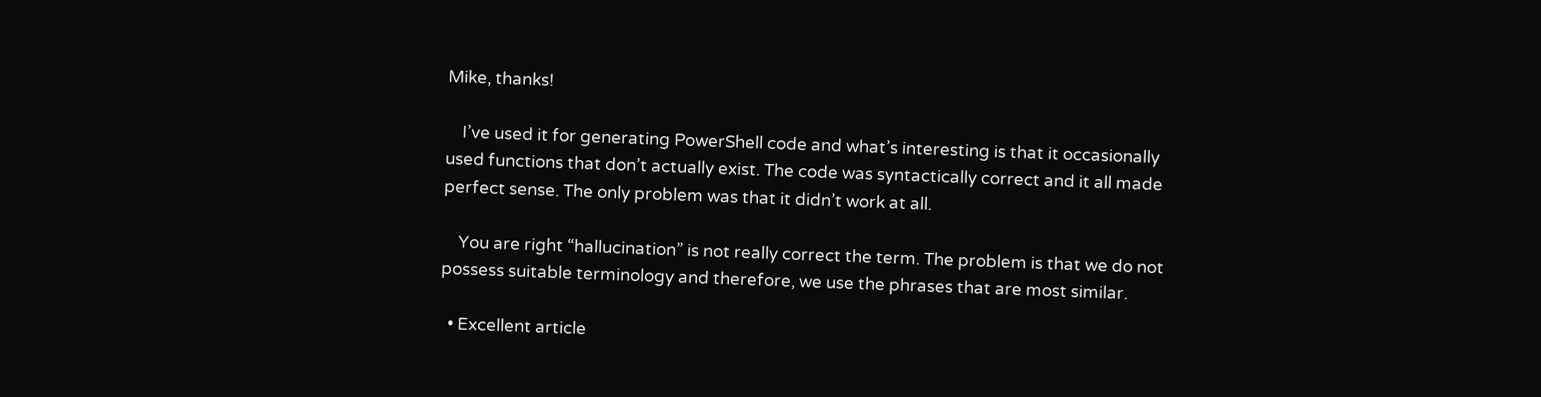Mike, thanks!

    I’ve used it for generating PowerShell code and what’s interesting is that it occasionally used functions that don’t actually exist. The code was syntactically correct and it all made perfect sense. The only problem was that it didn’t work at all.

    You are right “hallucination” is not really correct the term. The problem is that we do not possess suitable terminology and therefore, we use the phrases that are most similar.

  • Excellent article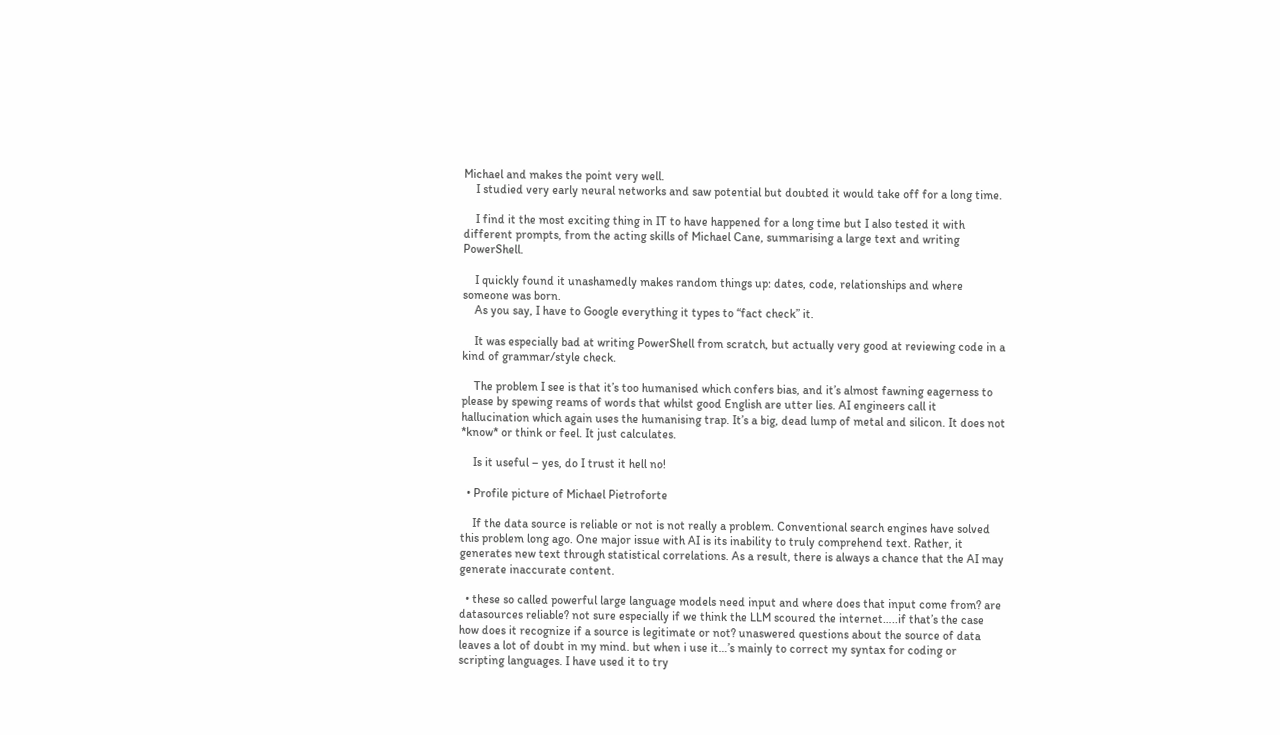Michael and makes the point very well.
    I studied very early neural networks and saw potential but doubted it would take off for a long time.

    I find it the most exciting thing in IT to have happened for a long time but I also tested it with different prompts, from the acting skills of Michael Cane, summarising a large text and writing PowerShell.

    I quickly found it unashamedly makes random things up: dates, code, relationships and where someone was born.
    As you say, I have to Google everything it types to “fact check” it.

    It was especially bad at writing PowerShell from scratch, but actually very good at reviewing code in a kind of grammar/style check.

    The problem I see is that it’s too humanised which confers bias, and it’s almost fawning eagerness to please by spewing reams of words that whilst good English are utter lies. AI engineers call it hallucination which again uses the humanising trap. It’s a big, dead lump of metal and silicon. It does not *know* or think or feel. It just calculates.

    Is it useful – yes, do I trust it hell no!

  • Profile picture of Michael Pietroforte

    If the data source is reliable or not is not really a problem. Conventional search engines have solved this problem long ago. One major issue with AI is its inability to truly comprehend text. Rather, it generates new text through statistical correlations. As a result, there is always a chance that the AI may generate inaccurate content.

  • these so called powerful large language models need input and where does that input come from? are datasources reliable? not sure especially if we think the LLM scoured the internet…..if that’s the case how does it recognize if a source is legitimate or not? unaswered questions about the source of data leaves a lot of doubt in my mind. but when i use it…’s mainly to correct my syntax for coding or scripting languages. I have used it to try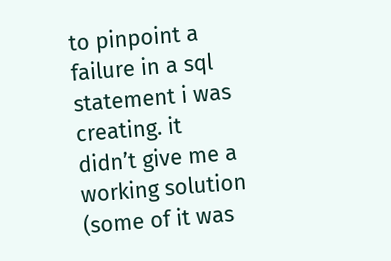to pinpoint a failure in a sql statement i was creating. it didn’t give me a working solution (some of it was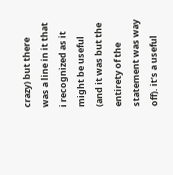crazy) but there was a line in it that i recognized as it might be useful (and it was but the entirety of the statement was way off). it’s a useful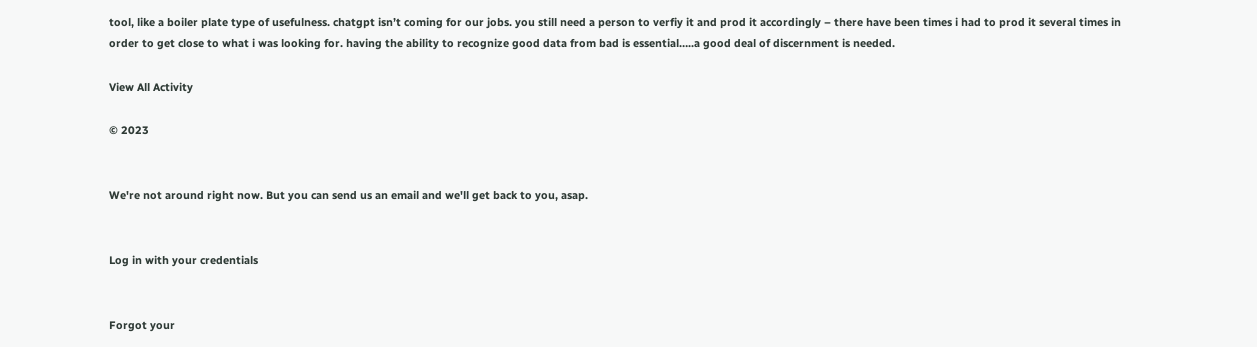tool, like a boiler plate type of usefulness. chatgpt isn’t coming for our jobs. you still need a person to verfiy it and prod it accordingly – there have been times i had to prod it several times in order to get close to what i was looking for. having the ability to recognize good data from bad is essential…..a good deal of discernment is needed.

View All Activity

© 2023


We're not around right now. But you can send us an email and we'll get back to you, asap.


Log in with your credentials


Forgot your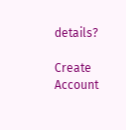details?

Create Account